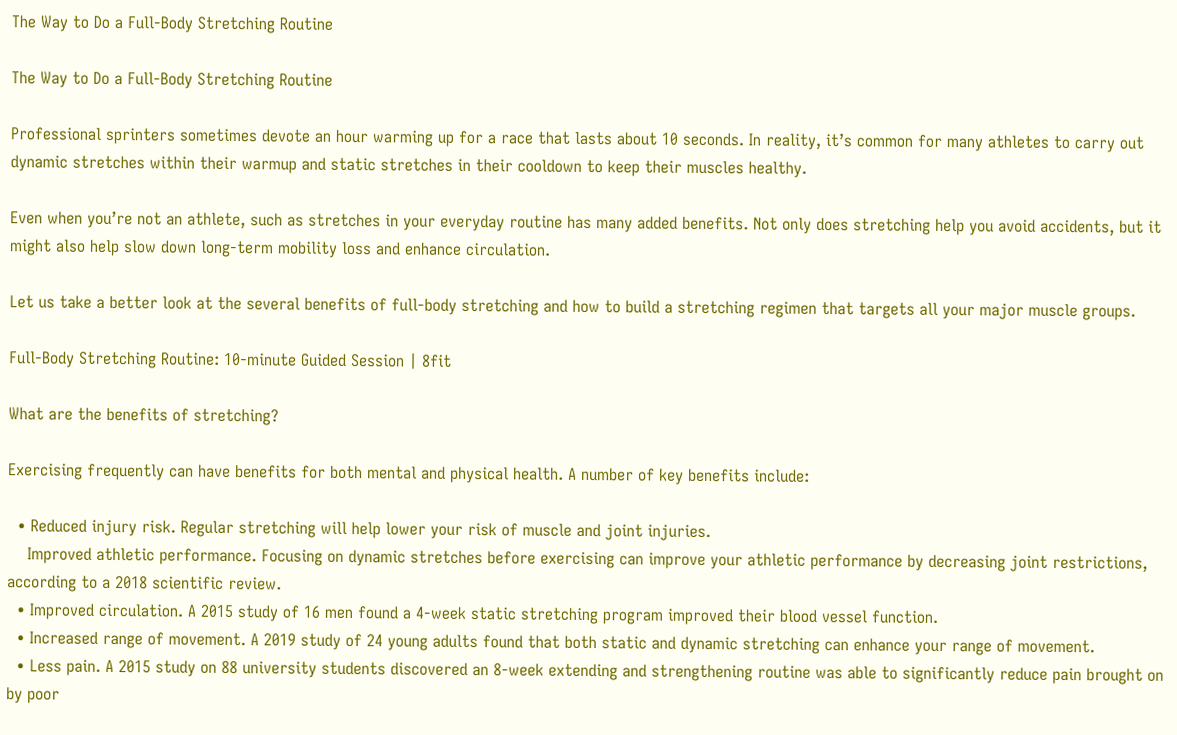The Way to Do a Full-Body Stretching Routine

The Way to Do a Full-Body Stretching Routine

Professional sprinters sometimes devote an hour warming up for a race that lasts about 10 seconds. In reality, it’s common for many athletes to carry out dynamic stretches within their warmup and static stretches in their cooldown to keep their muscles healthy.

Even when you’re not an athlete, such as stretches in your everyday routine has many added benefits. Not only does stretching help you avoid accidents, but it might also help slow down long-term mobility loss and enhance circulation.

Let us take a better look at the several benefits of full-body stretching and how to build a stretching regimen that targets all your major muscle groups.

Full-Body Stretching Routine: 10-minute Guided Session | 8fit

What are the benefits of stretching?

Exercising frequently can have benefits for both mental and physical health. A number of key benefits include:

  • Reduced injury risk. Regular stretching will help lower your risk of muscle and joint injuries.
    Improved athletic performance. Focusing on dynamic stretches before exercising can improve your athletic performance by decreasing joint restrictions, according to a 2018 scientific review.
  • Improved circulation. A 2015 study of 16 men found a 4-week static stretching program improved their blood vessel function.
  • Increased range of movement. A 2019 study of 24 young adults found that both static and dynamic stretching can enhance your range of movement.
  • Less pain. A 2015 study on 88 university students discovered an 8-week extending and strengthening routine was able to significantly reduce pain brought on by poor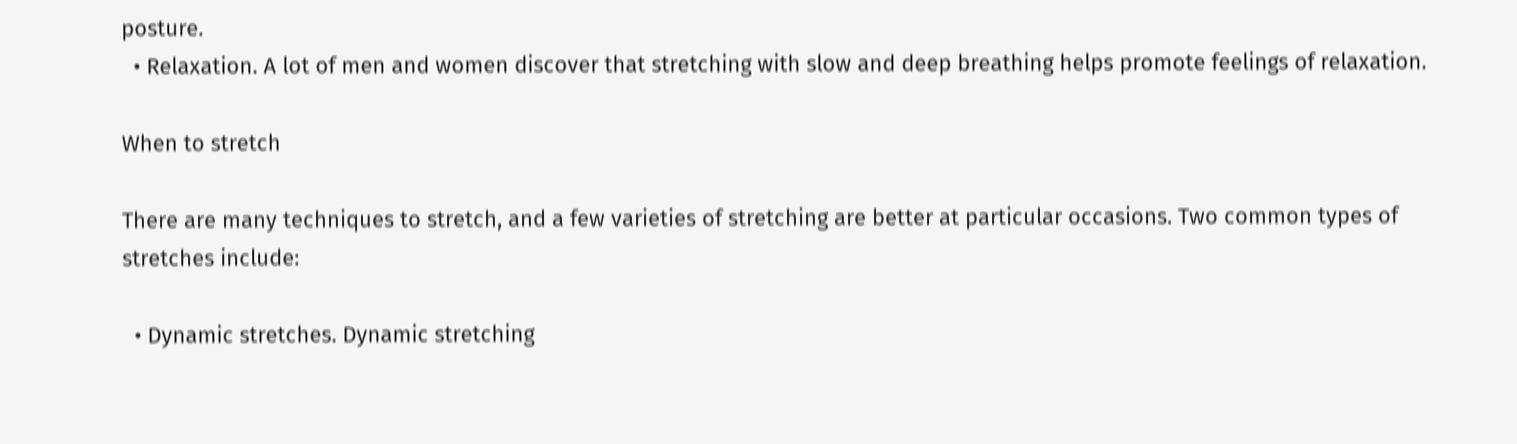posture.
  • Relaxation. A lot of men and women discover that stretching with slow and deep breathing helps promote feelings of relaxation.

When to stretch

There are many techniques to stretch, and a few varieties of stretching are better at particular occasions. Two common types of stretches include:

  • Dynamic stretches. Dynamic stretching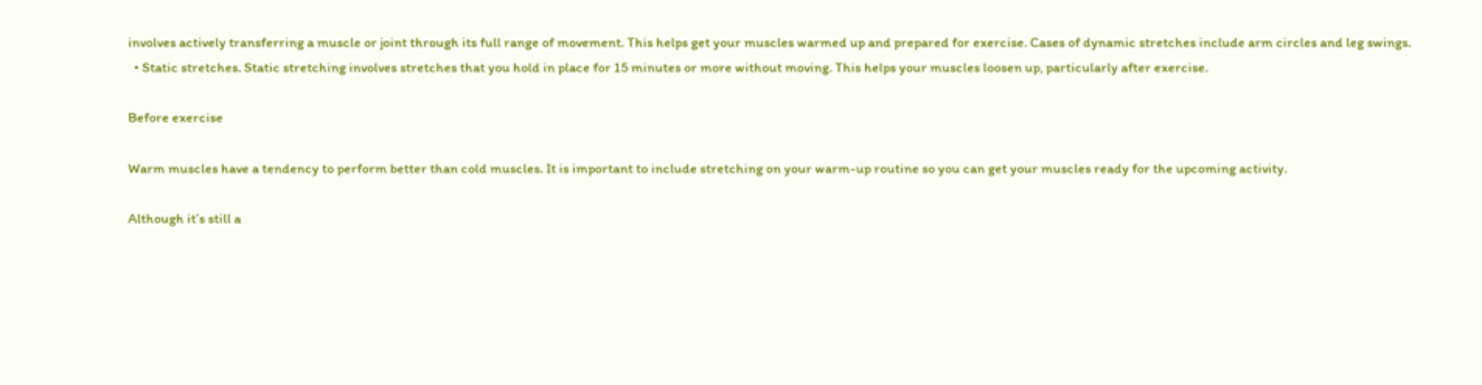involves actively transferring a muscle or joint through its full range of movement. This helps get your muscles warmed up and prepared for exercise. Cases of dynamic stretches include arm circles and leg swings.
  • Static stretches. Static stretching involves stretches that you hold in place for 15 minutes or more without moving. This helps your muscles loosen up, particularly after exercise.

Before exercise

Warm muscles have a tendency to perform better than cold muscles. It is important to include stretching on your warm-up routine so you can get your muscles ready for the upcoming activity.

Although it’s still a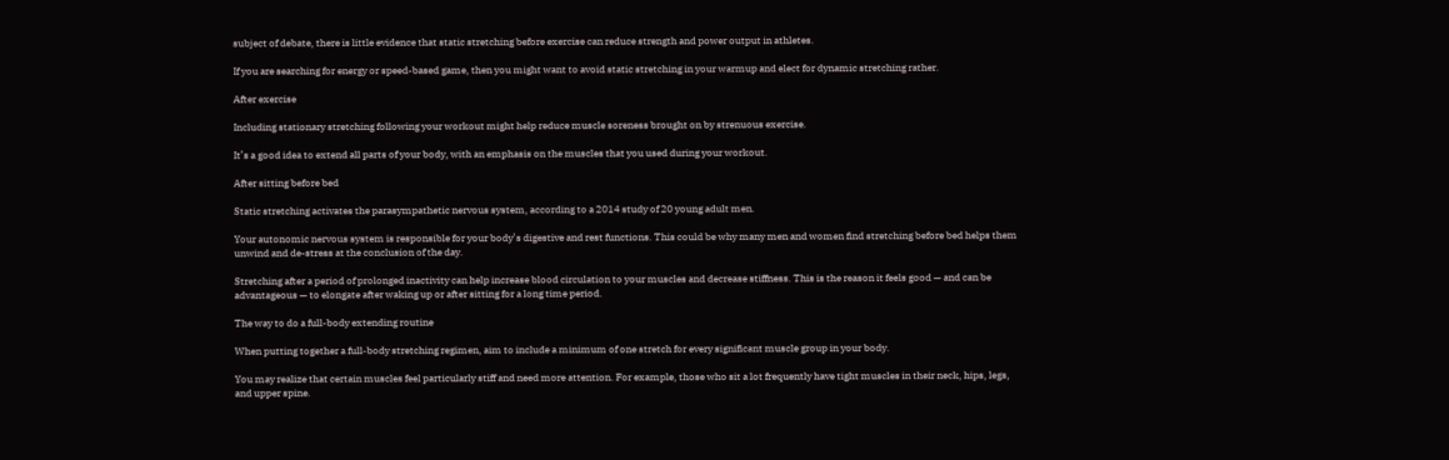subject of debate, there is little evidence that static stretching before exercise can reduce strength and power output in athletes.

If you are searching for energy or speed-based game, then you might want to avoid static stretching in your warmup and elect for dynamic stretching rather.

After exercise

Including stationary stretching following your workout might help reduce muscle soreness brought on by strenuous exercise.

It’s a good idea to extend all parts of your body, with an emphasis on the muscles that you used during your workout.

After sitting before bed

Static stretching activates the parasympathetic nervous system, according to a 2014 study of 20 young adult men.

Your autonomic nervous system is responsible for your body’s digestive and rest functions. This could be why many men and women find stretching before bed helps them unwind and de-stress at the conclusion of the day.

Stretching after a period of prolonged inactivity can help increase blood circulation to your muscles and decrease stiffness. This is the reason it feels good — and can be advantageous — to elongate after waking up or after sitting for a long time period.

The way to do a full-body extending routine

When putting together a full-body stretching regimen, aim to include a minimum of one stretch for every significant muscle group in your body.

You may realize that certain muscles feel particularly stiff and need more attention. For example, those who sit a lot frequently have tight muscles in their neck, hips, legs, and upper spine.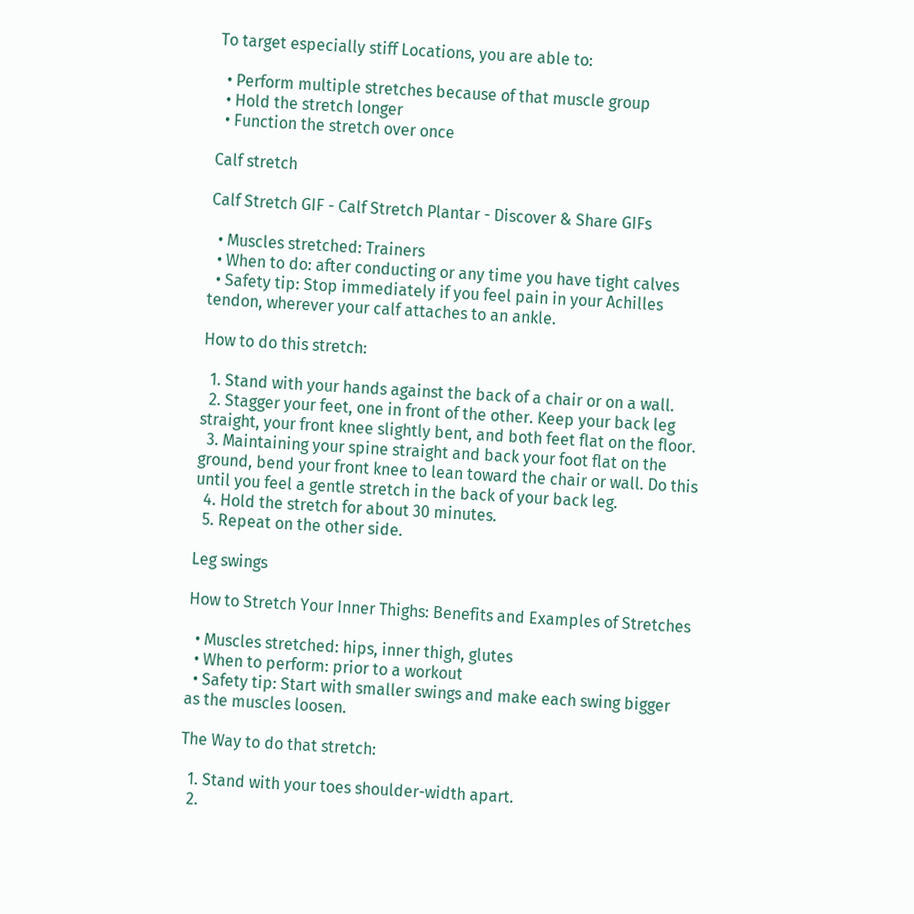To target especially stiff Locations, you are able to:

  • Perform multiple stretches because of that muscle group
  • Hold the stretch longer
  • Function the stretch over once

Calf stretch

Calf Stretch GIF - Calf Stretch Plantar - Discover & Share GIFs

  • Muscles stretched: Trainers
  • When to do: after conducting or any time you have tight calves
  • Safety tip: Stop immediately if you feel pain in your Achilles tendon, wherever your calf attaches to an ankle.

How to do this stretch:

  1. Stand with your hands against the back of a chair or on a wall.
  2. Stagger your feet, one in front of the other. Keep your back leg straight, your front knee slightly bent, and both feet flat on the floor.
  3. Maintaining your spine straight and back your foot flat on the ground, bend your front knee to lean toward the chair or wall. Do this until you feel a gentle stretch in the back of your back leg.
  4. Hold the stretch for about 30 minutes.
  5. Repeat on the other side.

Leg swings

How to Stretch Your Inner Thighs: Benefits and Examples of Stretches

  • Muscles stretched: hips, inner thigh, glutes
  • When to perform: prior to a workout
  • Safety tip: Start with smaller swings and make each swing bigger as the muscles loosen.

The Way to do that stretch:

  1. Stand with your toes shoulder-width apart.
  2.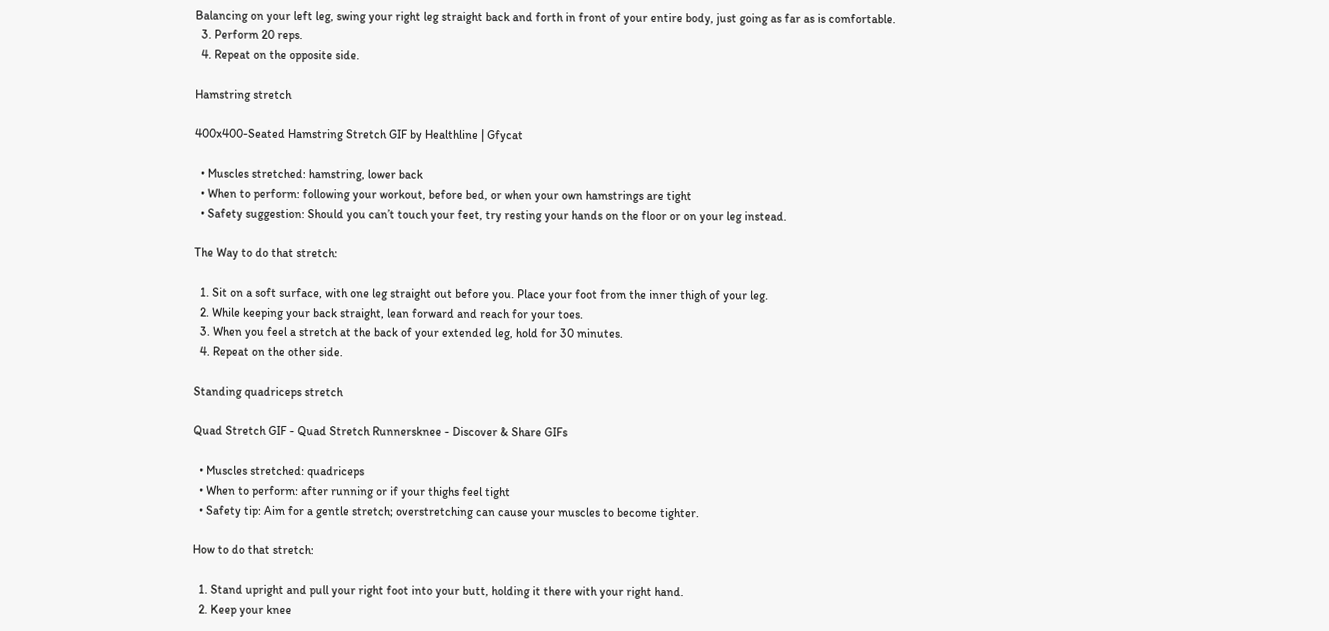Balancing on your left leg, swing your right leg straight back and forth in front of your entire body, just going as far as is comfortable.
  3. Perform 20 reps.
  4. Repeat on the opposite side.

Hamstring stretch

400x400-Seated Hamstring Stretch GIF by Healthline | Gfycat

  • Muscles stretched: hamstring, lower back
  • When to perform: following your workout, before bed, or when your own hamstrings are tight
  • Safety suggestion: Should you can’t touch your feet, try resting your hands on the floor or on your leg instead.

The Way to do that stretch:

  1. Sit on a soft surface, with one leg straight out before you. Place your foot from the inner thigh of your leg.
  2. While keeping your back straight, lean forward and reach for your toes.
  3. When you feel a stretch at the back of your extended leg, hold for 30 minutes.
  4. Repeat on the other side.

Standing quadriceps stretch

Quad Stretch GIF - Quad Stretch Runnersknee - Discover & Share GIFs

  • Muscles stretched: quadriceps
  • When to perform: after running or if your thighs feel tight
  • Safety tip: Aim for a gentle stretch; overstretching can cause your muscles to become tighter.

How to do that stretch:

  1. Stand upright and pull your right foot into your butt, holding it there with your right hand.
  2. Keep your knee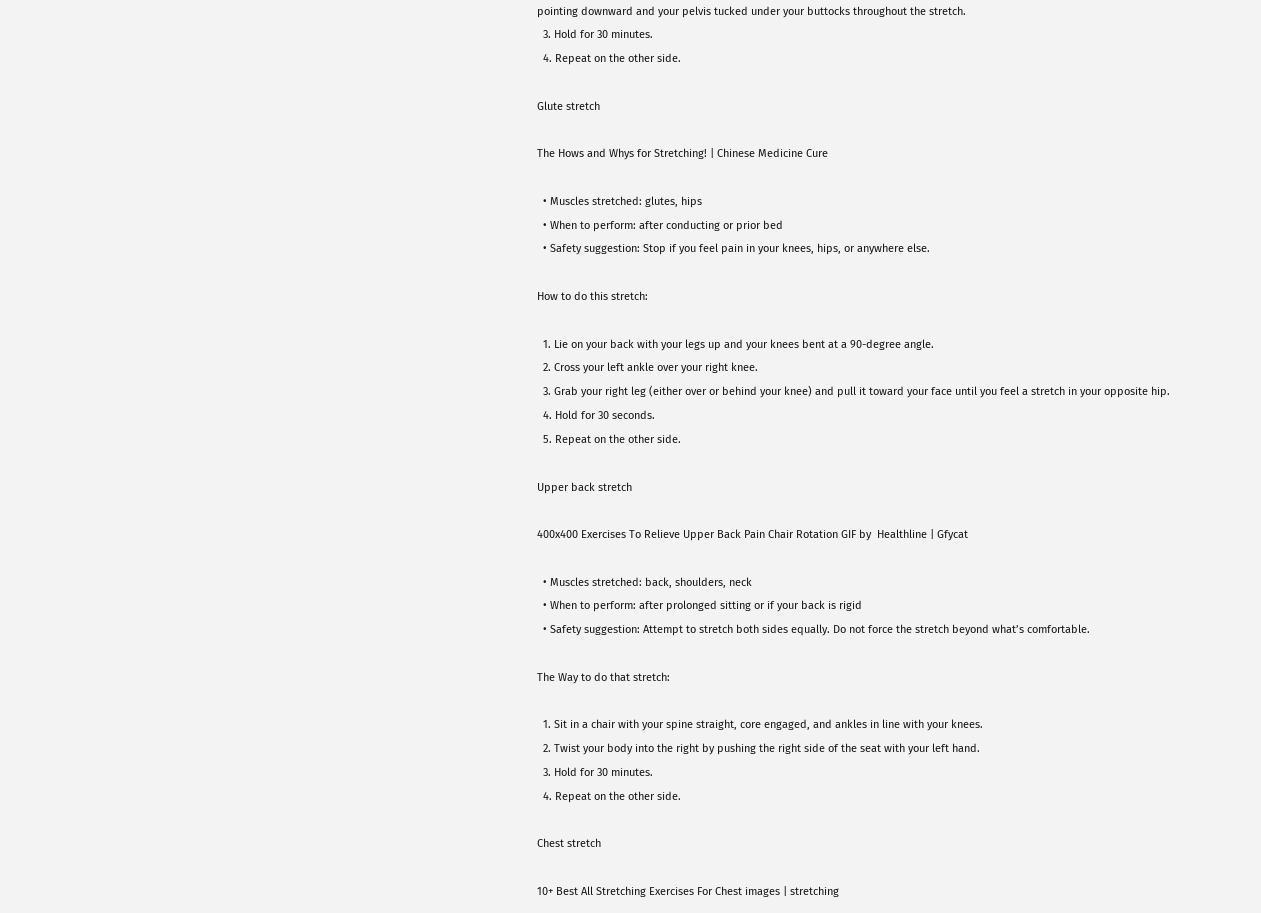pointing downward and your pelvis tucked under your buttocks throughout the stretch.
  3. Hold for 30 minutes.
  4. Repeat on the other side.

Glute stretch

The Hows and Whys for Stretching! | Chinese Medicine Cure

  • Muscles stretched: glutes, hips
  • When to perform: after conducting or prior bed
  • Safety suggestion: Stop if you feel pain in your knees, hips, or anywhere else.

How to do this stretch:

  1. Lie on your back with your legs up and your knees bent at a 90-degree angle.
  2. Cross your left ankle over your right knee.
  3. Grab your right leg (either over or behind your knee) and pull it toward your face until you feel a stretch in your opposite hip.
  4. Hold for 30 seconds.
  5. Repeat on the other side.

Upper back stretch

400x400 Exercises To Relieve Upper Back Pain Chair Rotation GIF by  Healthline | Gfycat

  • Muscles stretched: back, shoulders, neck
  • When to perform: after prolonged sitting or if your back is rigid
  • Safety suggestion: Attempt to stretch both sides equally. Do not force the stretch beyond what’s comfortable.

The Way to do that stretch:

  1. Sit in a chair with your spine straight, core engaged, and ankles in line with your knees.
  2. Twist your body into the right by pushing the right side of the seat with your left hand.
  3. Hold for 30 minutes.
  4. Repeat on the other side.

Chest stretch

10+ Best All Stretching Exercises For Chest images | stretching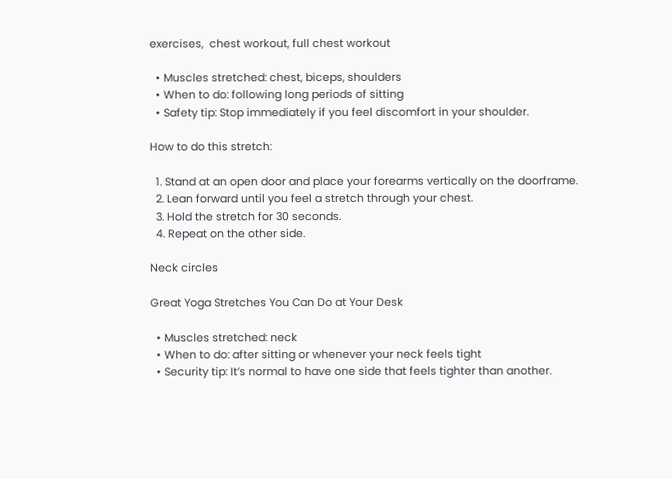exercises,  chest workout, full chest workout

  • Muscles stretched: chest, biceps, shoulders
  • When to do: following long periods of sitting
  • Safety tip: Stop immediately if you feel discomfort in your shoulder.

How to do this stretch:

  1. Stand at an open door and place your forearms vertically on the doorframe.
  2. Lean forward until you feel a stretch through your chest.
  3. Hold the stretch for 30 seconds.
  4. Repeat on the other side.

Neck circles

Great Yoga Stretches You Can Do at Your Desk

  • Muscles stretched: neck
  • When to do: after sitting or whenever your neck feels tight
  • Security tip: It’s normal to have one side that feels tighter than another.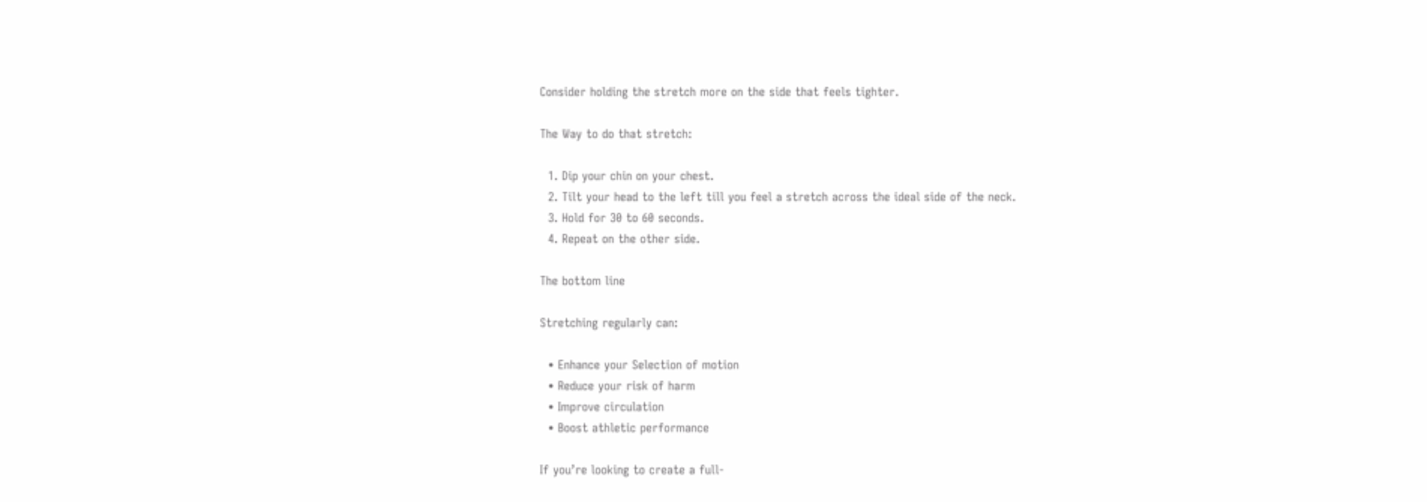Consider holding the stretch more on the side that feels tighter.

The Way to do that stretch:

  1. Dip your chin on your chest.
  2. Tilt your head to the left till you feel a stretch across the ideal side of the neck.
  3. Hold for 30 to 60 seconds.
  4. Repeat on the other side.

The bottom line

Stretching regularly can:

  • Enhance your Selection of motion
  • Reduce your risk of harm
  • Improve circulation
  • Boost athletic performance

If you’re looking to create a full-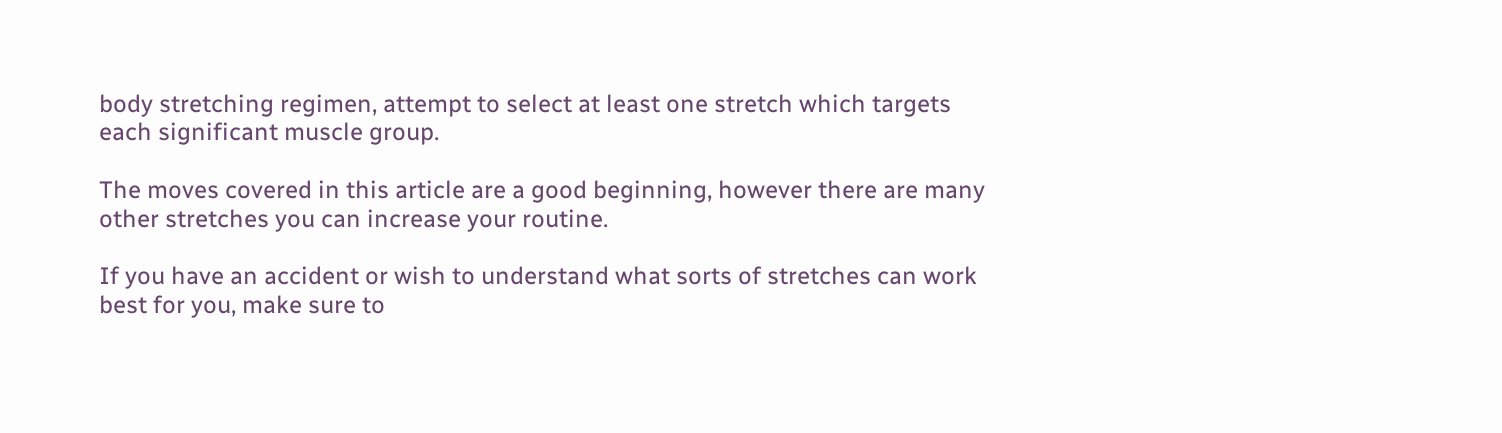body stretching regimen, attempt to select at least one stretch which targets each significant muscle group.

The moves covered in this article are a good beginning, however there are many other stretches you can increase your routine.

If you have an accident or wish to understand what sorts of stretches can work best for you, make sure to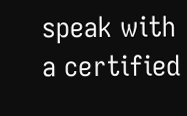speak with a certified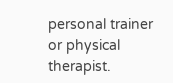personal trainer or physical therapist.